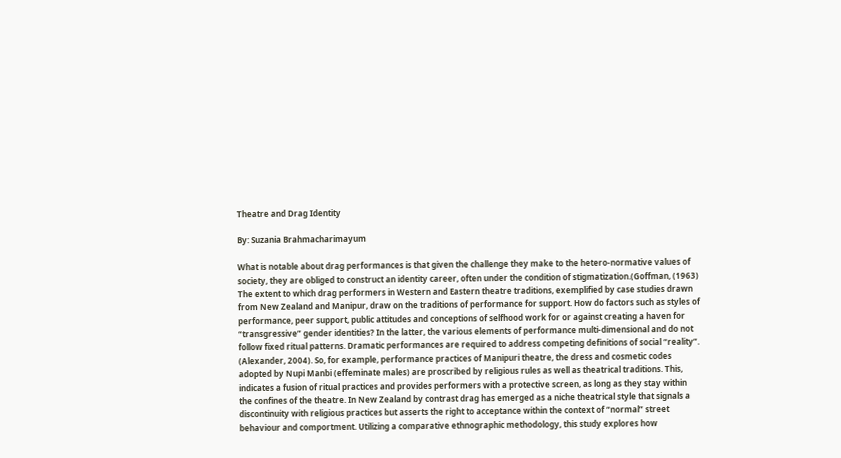Theatre and Drag Identity

By: Suzania Brahmacharimayum

What is notable about drag performances is that given the challenge they make to the hetero-normative values of society, they are obliged to construct an identity career, often under the condition of stigmatization.(Goffman, (1963) The extent to which drag performers in Western and Eastern theatre traditions, exemplified by case studies drawn from New Zealand and Manipur, draw on the traditions of performance for support. How do factors such as styles of performance, peer support, public attitudes and conceptions of selfhood work for or against creating a haven for “transgressive” gender identities? In the latter, the various elements of performance multi-dimensional and do not follow fixed ritual patterns. Dramatic performances are required to address competing definitions of social “reality”. (Alexander, 2004). So, for example, performance practices of Manipuri theatre, the dress and cosmetic codes adopted by Nupi Manbi (effeminate males) are proscribed by religious rules as well as theatrical traditions. This, indicates a fusion of ritual practices and provides performers with a protective screen, as long as they stay within the confines of the theatre. In New Zealand by contrast drag has emerged as a niche theatrical style that signals a discontinuity with religious practices but asserts the right to acceptance within the context of “normal” street behaviour and comportment. Utilizing a comparative ethnographic methodology, this study explores how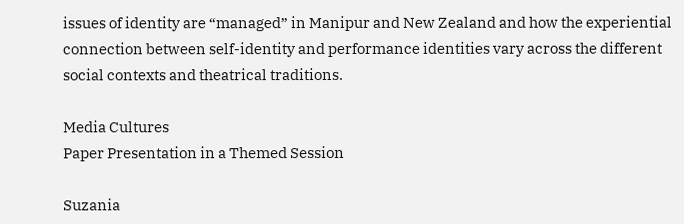issues of identity are “managed” in Manipur and New Zealand and how the experiential connection between self-identity and performance identities vary across the different social contexts and theatrical traditions.

Media Cultures
Paper Presentation in a Themed Session

Suzania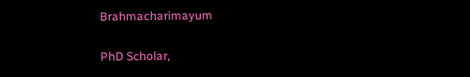Brahmacharimayum

PhD Scholar,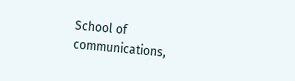School of communications,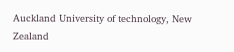Auckland University of technology, New Zealand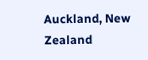Auckland, New Zealand